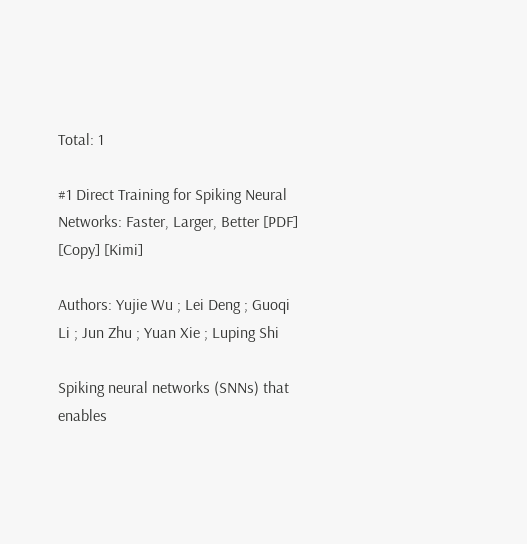Total: 1

#1 Direct Training for Spiking Neural Networks: Faster, Larger, Better [PDF] [Copy] [Kimi]

Authors: Yujie Wu ; Lei Deng ; Guoqi Li ; Jun Zhu ; Yuan Xie ; Luping Shi

Spiking neural networks (SNNs) that enables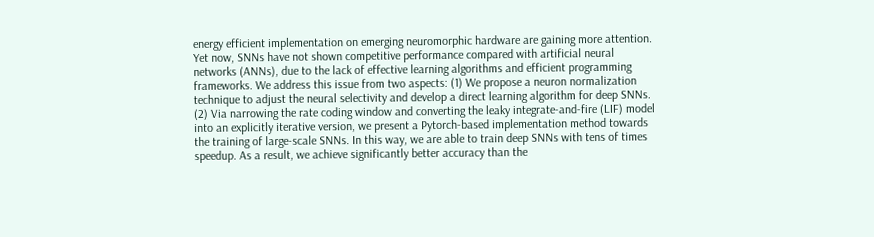energy efficient implementation on emerging neuromorphic hardware are gaining more attention. Yet now, SNNs have not shown competitive performance compared with artificial neural networks (ANNs), due to the lack of effective learning algorithms and efficient programming frameworks. We address this issue from two aspects: (1) We propose a neuron normalization technique to adjust the neural selectivity and develop a direct learning algorithm for deep SNNs. (2) Via narrowing the rate coding window and converting the leaky integrate-and-fire (LIF) model into an explicitly iterative version, we present a Pytorch-based implementation method towards the training of large-scale SNNs. In this way, we are able to train deep SNNs with tens of times speedup. As a result, we achieve significantly better accuracy than the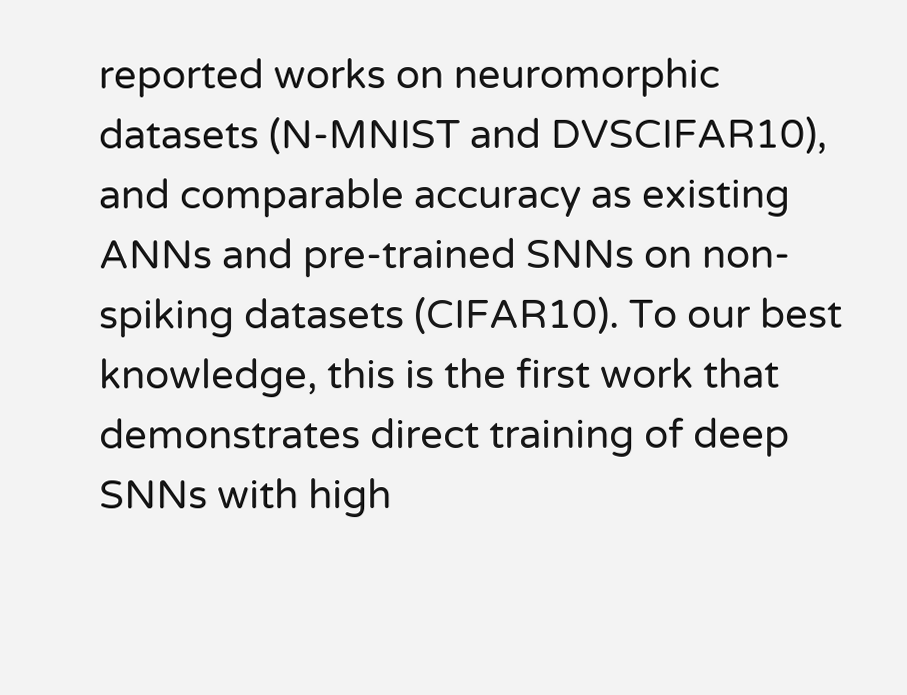reported works on neuromorphic datasets (N-MNIST and DVSCIFAR10), and comparable accuracy as existing ANNs and pre-trained SNNs on non-spiking datasets (CIFAR10). To our best knowledge, this is the first work that demonstrates direct training of deep SNNs with high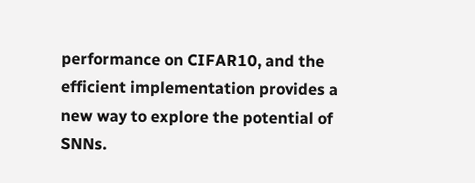performance on CIFAR10, and the efficient implementation provides a new way to explore the potential of SNNs.